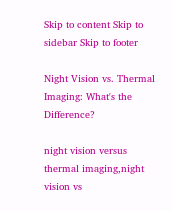Skip to content Skip to sidebar Skip to footer

Night Vision vs. Thermal Imaging: What's the Difference?

night vision versus thermal imaging,night vision vs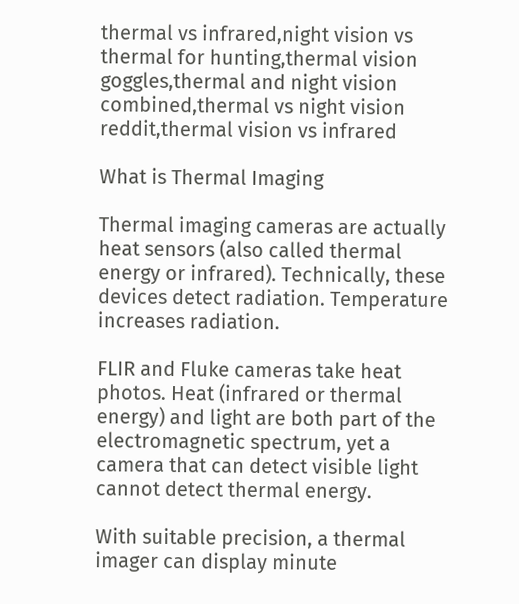thermal vs infrared,night vision vs thermal for hunting,thermal vision goggles,thermal and night vision combined,thermal vs night vision reddit,thermal vision vs infrared

What is Thermal Imaging

Thermal imaging cameras are actually heat sensors (also called thermal energy or infrared). Technically, these devices detect radiation. Temperature increases radiation.

FLIR and Fluke cameras take heat photos. Heat (infrared or thermal energy) and light are both part of the electromagnetic spectrum, yet a camera that can detect visible light cannot detect thermal energy.

With suitable precision, a thermal imager can display minute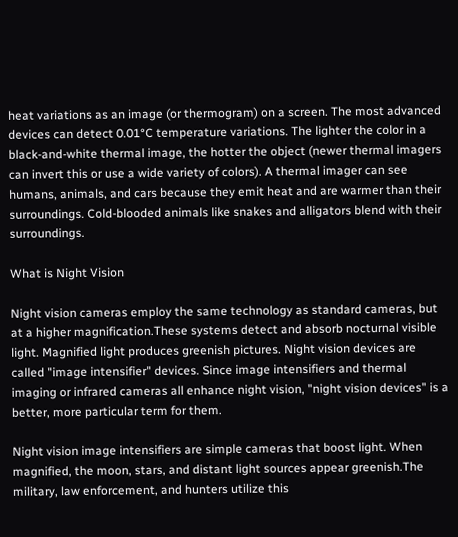heat variations as an image (or thermogram) on a screen. The most advanced devices can detect 0.01°C temperature variations. The lighter the color in a black-and-white thermal image, the hotter the object (newer thermal imagers can invert this or use a wide variety of colors). A thermal imager can see humans, animals, and cars because they emit heat and are warmer than their surroundings. Cold-blooded animals like snakes and alligators blend with their surroundings.

What is Night Vision

Night vision cameras employ the same technology as standard cameras, but at a higher magnification.These systems detect and absorb nocturnal visible light. Magnified light produces greenish pictures. Night vision devices are called "image intensifier" devices. Since image intensifiers and thermal imaging or infrared cameras all enhance night vision, "night vision devices" is a better, more particular term for them.

Night vision image intensifiers are simple cameras that boost light. When magnified, the moon, stars, and distant light sources appear greenish.The military, law enforcement, and hunters utilize this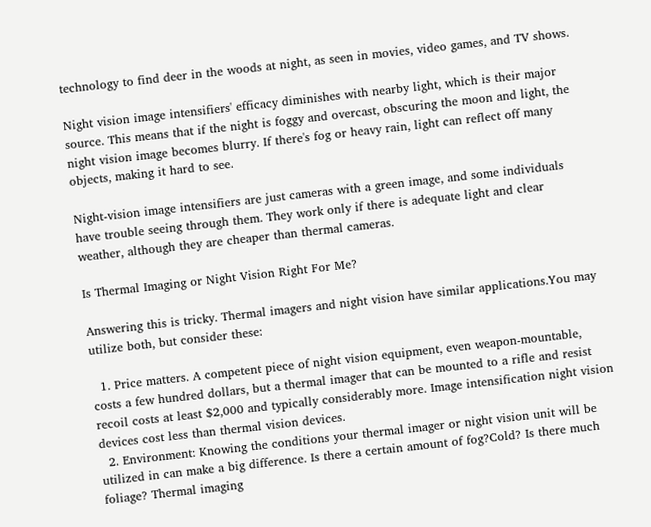technology to find deer in the woods at night, as seen in movies, video games, and TV shows.

Night vision image intensifiers' efficacy diminishes with nearby light, which is their major source. This means that if the night is foggy and overcast, obscuring the moon and light, the night vision image becomes blurry. If there's fog or heavy rain, light can reflect off many objects, making it hard to see.

Night-vision image intensifiers are just cameras with a green image, and some individuals have trouble seeing through them. They work only if there is adequate light and clear weather, although they are cheaper than thermal cameras.

Is Thermal Imaging or Night Vision Right For Me?

Answering this is tricky. Thermal imagers and night vision have similar applications.You may utilize both, but consider these:

  1. Price matters. A competent piece of night vision equipment, even weapon-mountable, costs a few hundred dollars, but a thermal imager that can be mounted to a rifle and resist recoil costs at least $2,000 and typically considerably more. Image intensification night vision devices cost less than thermal vision devices.
  2. Environment: Knowing the conditions your thermal imager or night vision unit will be utilized in can make a big difference. Is there a certain amount of fog?Cold? Is there much foliage? Thermal imaging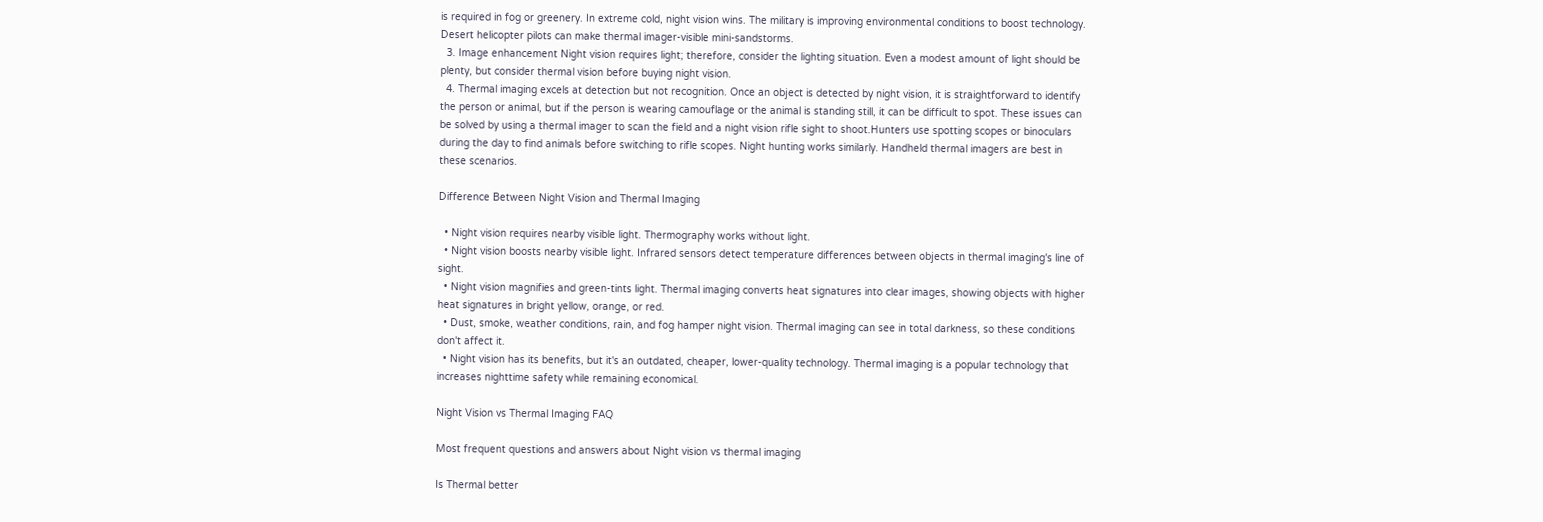is required in fog or greenery. In extreme cold, night vision wins. The military is improving environmental conditions to boost technology. Desert helicopter pilots can make thermal imager-visible mini-sandstorms.
  3. Image enhancement Night vision requires light; therefore, consider the lighting situation. Even a modest amount of light should be plenty, but consider thermal vision before buying night vision.
  4. Thermal imaging excels at detection but not recognition. Once an object is detected by night vision, it is straightforward to identify the person or animal, but if the person is wearing camouflage or the animal is standing still, it can be difficult to spot. These issues can be solved by using a thermal imager to scan the field and a night vision rifle sight to shoot.Hunters use spotting scopes or binoculars during the day to find animals before switching to rifle scopes. Night hunting works similarly. Handheld thermal imagers are best in these scenarios.

Difference Between Night Vision and Thermal Imaging

  • Night vision requires nearby visible light. Thermography works without light.
  • Night vision boosts nearby visible light. Infrared sensors detect temperature differences between objects in thermal imaging's line of sight.
  • Night vision magnifies and green-tints light. Thermal imaging converts heat signatures into clear images, showing objects with higher heat signatures in bright yellow, orange, or red.
  • Dust, smoke, weather conditions, rain, and fog hamper night vision. Thermal imaging can see in total darkness, so these conditions don't affect it.
  • Night vision has its benefits, but it's an outdated, cheaper, lower-quality technology. Thermal imaging is a popular technology that increases nighttime safety while remaining economical.

Night Vision vs Thermal Imaging FAQ

Most frequent questions and answers about Night vision vs thermal imaging

Is Thermal better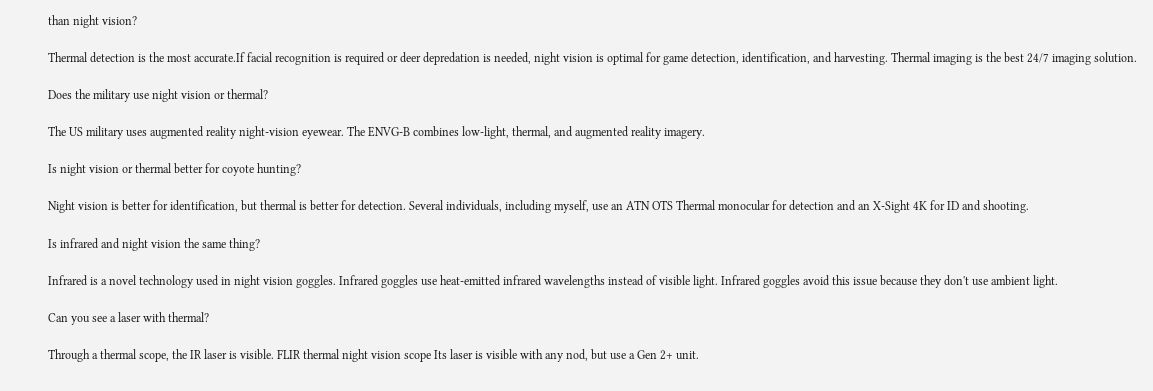than night vision?

Thermal detection is the most accurate.If facial recognition is required or deer depredation is needed, night vision is optimal for game detection, identification, and harvesting. Thermal imaging is the best 24/7 imaging solution.

Does the military use night vision or thermal?

The US military uses augmented reality night-vision eyewear. The ENVG-B combines low-light, thermal, and augmented reality imagery.

Is night vision or thermal better for coyote hunting?

Night vision is better for identification, but thermal is better for detection. Several individuals, including myself, use an ATN OTS Thermal monocular for detection and an X-Sight 4K for ID and shooting.

Is infrared and night vision the same thing?

Infrared is a novel technology used in night vision goggles. Infrared goggles use heat-emitted infrared wavelengths instead of visible light. Infrared goggles avoid this issue because they don't use ambient light.

Can you see a laser with thermal?

Through a thermal scope, the IR laser is visible. FLIR thermal night vision scope Its laser is visible with any nod, but use a Gen 2+ unit.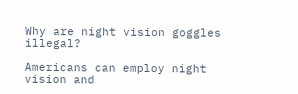Why are night vision goggles illegal?

Americans can employ night vision and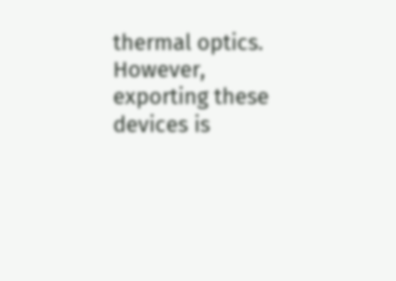thermal optics. However, exporting these devices is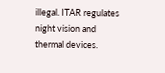illegal. ITAR regulates night vision and thermal devices.